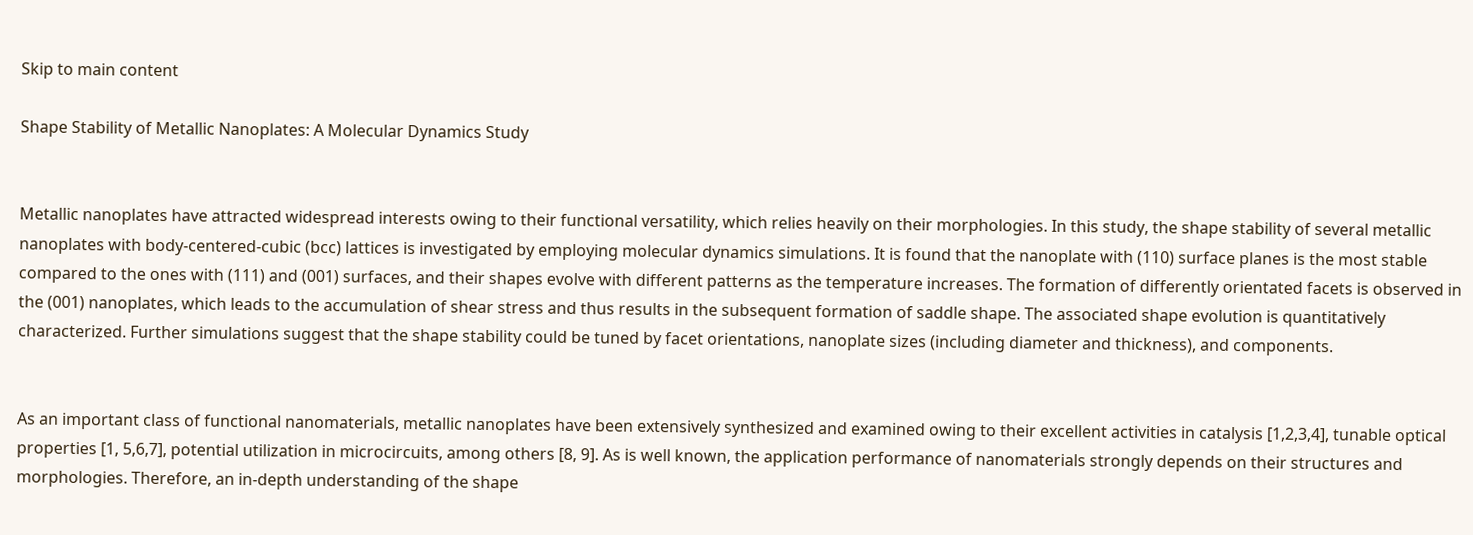Skip to main content

Shape Stability of Metallic Nanoplates: A Molecular Dynamics Study


Metallic nanoplates have attracted widespread interests owing to their functional versatility, which relies heavily on their morphologies. In this study, the shape stability of several metallic nanoplates with body-centered-cubic (bcc) lattices is investigated by employing molecular dynamics simulations. It is found that the nanoplate with (110) surface planes is the most stable compared to the ones with (111) and (001) surfaces, and their shapes evolve with different patterns as the temperature increases. The formation of differently orientated facets is observed in the (001) nanoplates, which leads to the accumulation of shear stress and thus results in the subsequent formation of saddle shape. The associated shape evolution is quantitatively characterized. Further simulations suggest that the shape stability could be tuned by facet orientations, nanoplate sizes (including diameter and thickness), and components.


As an important class of functional nanomaterials, metallic nanoplates have been extensively synthesized and examined owing to their excellent activities in catalysis [1,2,3,4], tunable optical properties [1, 5,6,7], potential utilization in microcircuits, among others [8, 9]. As is well known, the application performance of nanomaterials strongly depends on their structures and morphologies. Therefore, an in-depth understanding of the shape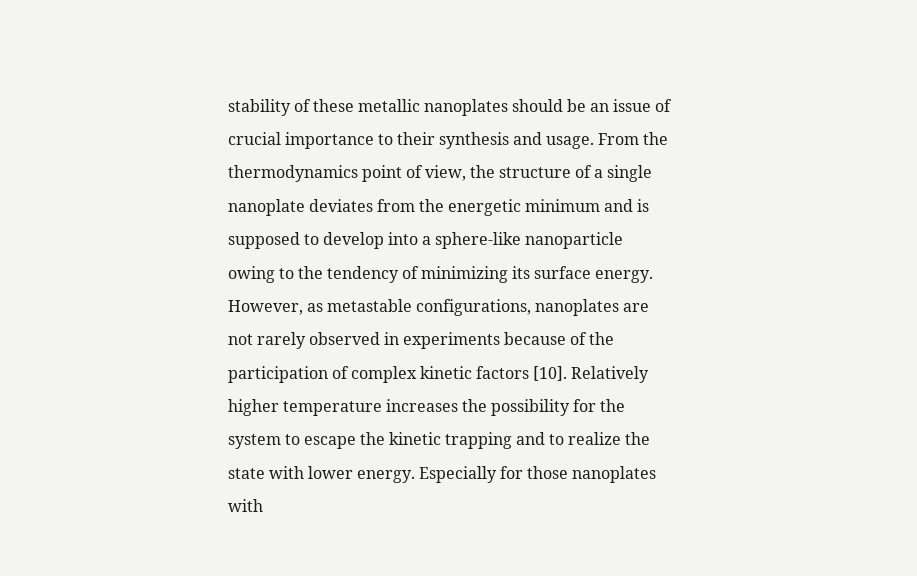stability of these metallic nanoplates should be an issue of crucial importance to their synthesis and usage. From the thermodynamics point of view, the structure of a single nanoplate deviates from the energetic minimum and is supposed to develop into a sphere-like nanoparticle owing to the tendency of minimizing its surface energy. However, as metastable configurations, nanoplates are not rarely observed in experiments because of the participation of complex kinetic factors [10]. Relatively higher temperature increases the possibility for the system to escape the kinetic trapping and to realize the state with lower energy. Especially for those nanoplates with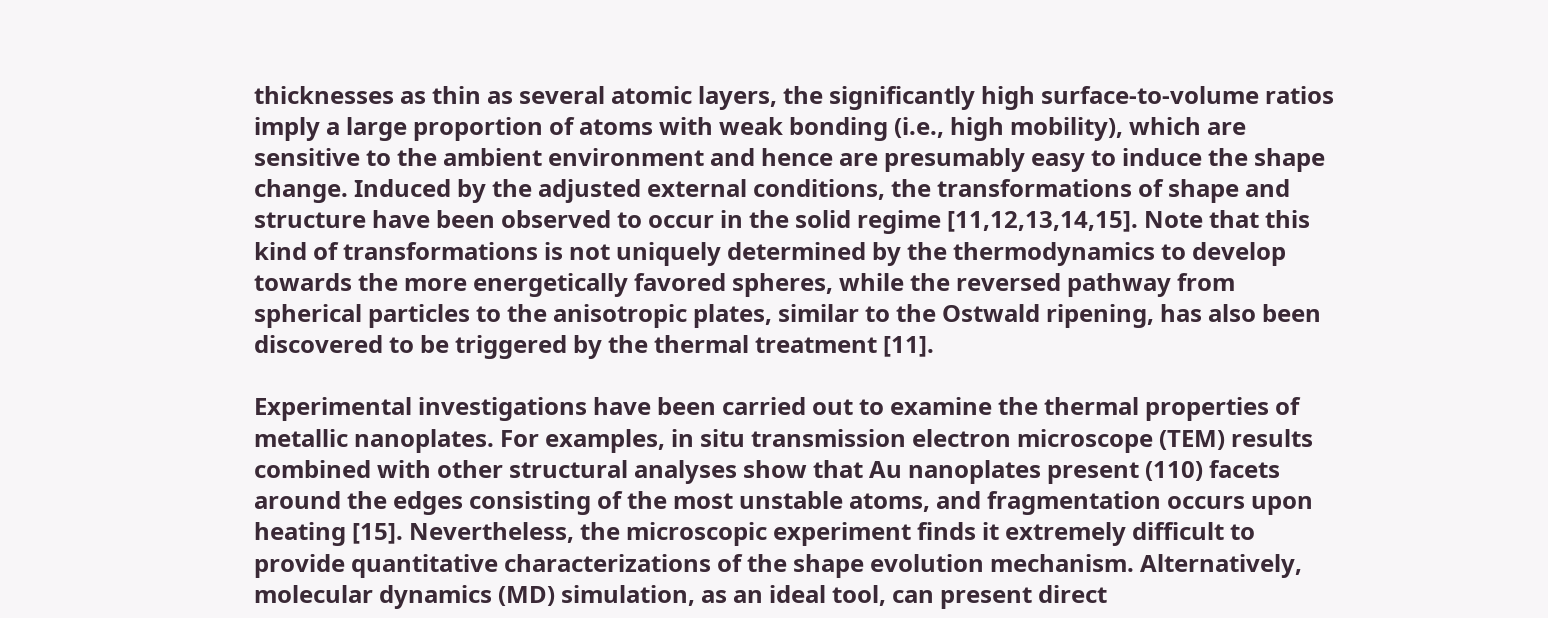thicknesses as thin as several atomic layers, the significantly high surface-to-volume ratios imply a large proportion of atoms with weak bonding (i.e., high mobility), which are sensitive to the ambient environment and hence are presumably easy to induce the shape change. Induced by the adjusted external conditions, the transformations of shape and structure have been observed to occur in the solid regime [11,12,13,14,15]. Note that this kind of transformations is not uniquely determined by the thermodynamics to develop towards the more energetically favored spheres, while the reversed pathway from spherical particles to the anisotropic plates, similar to the Ostwald ripening, has also been discovered to be triggered by the thermal treatment [11].

Experimental investigations have been carried out to examine the thermal properties of metallic nanoplates. For examples, in situ transmission electron microscope (TEM) results combined with other structural analyses show that Au nanoplates present (110) facets around the edges consisting of the most unstable atoms, and fragmentation occurs upon heating [15]. Nevertheless, the microscopic experiment finds it extremely difficult to provide quantitative characterizations of the shape evolution mechanism. Alternatively, molecular dynamics (MD) simulation, as an ideal tool, can present direct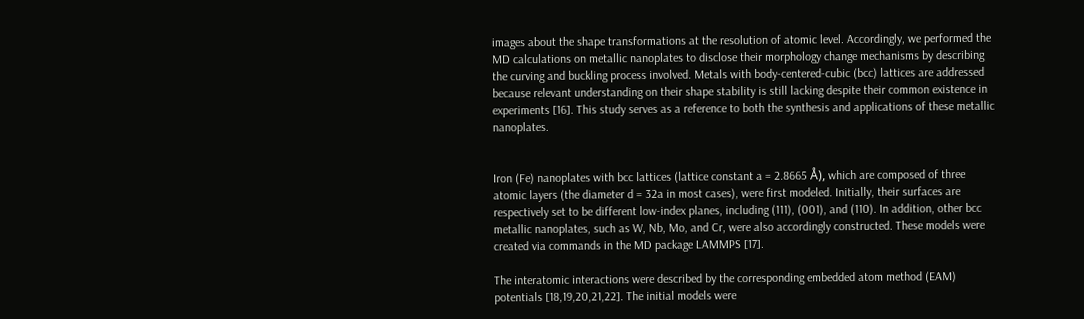images about the shape transformations at the resolution of atomic level. Accordingly, we performed the MD calculations on metallic nanoplates to disclose their morphology change mechanisms by describing the curving and buckling process involved. Metals with body-centered-cubic (bcc) lattices are addressed because relevant understanding on their shape stability is still lacking despite their common existence in experiments [16]. This study serves as a reference to both the synthesis and applications of these metallic nanoplates.


Iron (Fe) nanoplates with bcc lattices (lattice constant a = 2.8665 Å), which are composed of three atomic layers (the diameter d = 32a in most cases), were first modeled. Initially, their surfaces are respectively set to be different low-index planes, including (111), (001), and (110). In addition, other bcc metallic nanoplates, such as W, Nb, Mo, and Cr, were also accordingly constructed. These models were created via commands in the MD package LAMMPS [17].

The interatomic interactions were described by the corresponding embedded atom method (EAM) potentials [18,19,20,21,22]. The initial models were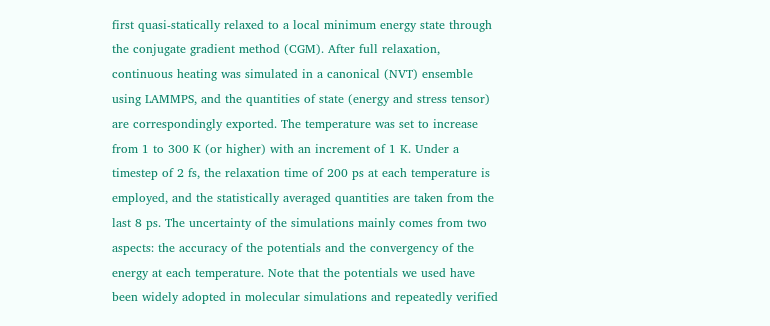first quasi-statically relaxed to a local minimum energy state through the conjugate gradient method (CGM). After full relaxation, continuous heating was simulated in a canonical (NVT) ensemble using LAMMPS, and the quantities of state (energy and stress tensor) are correspondingly exported. The temperature was set to increase from 1 to 300 K (or higher) with an increment of 1 K. Under a timestep of 2 fs, the relaxation time of 200 ps at each temperature is employed, and the statistically averaged quantities are taken from the last 8 ps. The uncertainty of the simulations mainly comes from two aspects: the accuracy of the potentials and the convergency of the energy at each temperature. Note that the potentials we used have been widely adopted in molecular simulations and repeatedly verified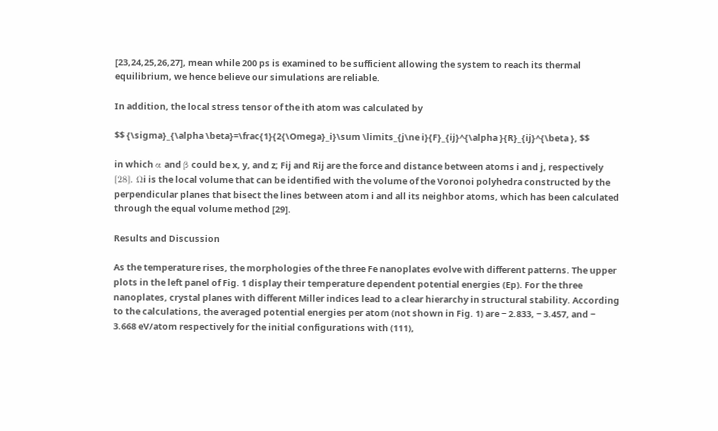[23,24,25,26,27], mean while 200 ps is examined to be sufficient allowing the system to reach its thermal equilibrium, we hence believe our simulations are reliable.

In addition, the local stress tensor of the ith atom was calculated by

$$ {\sigma}_{\alpha \beta}=\frac{1}{2{\Omega}_i}\sum \limits_{j\ne i}{F}_{ij}^{\alpha }{R}_{ij}^{\beta }, $$

in which α and β could be x, y, and z; Fij and Rij are the force and distance between atoms i and j, respectively [28]. Ωi is the local volume that can be identified with the volume of the Voronoi polyhedra constructed by the perpendicular planes that bisect the lines between atom i and all its neighbor atoms, which has been calculated through the equal volume method [29].

Results and Discussion

As the temperature rises, the morphologies of the three Fe nanoplates evolve with different patterns. The upper plots in the left panel of Fig. 1 display their temperature dependent potential energies (Ep). For the three nanoplates, crystal planes with different Miller indices lead to a clear hierarchy in structural stability. According to the calculations, the averaged potential energies per atom (not shown in Fig. 1) are − 2.833, − 3.457, and − 3.668 eV/atom respectively for the initial configurations with (111),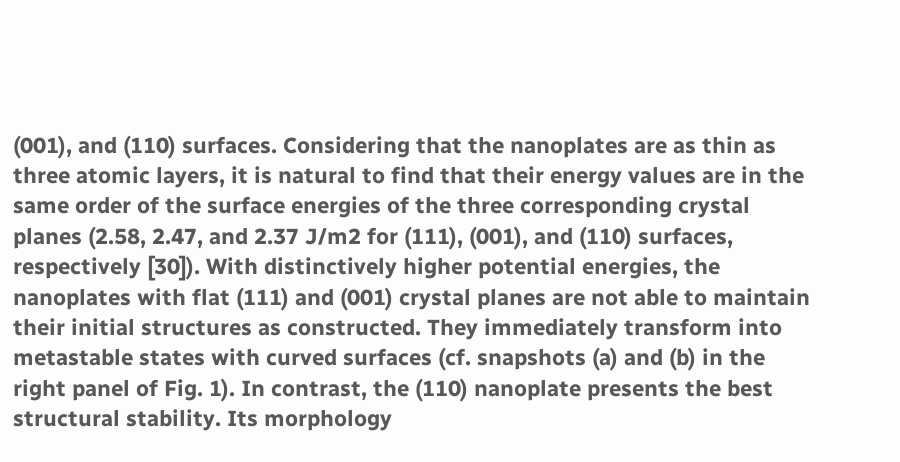(001), and (110) surfaces. Considering that the nanoplates are as thin as three atomic layers, it is natural to find that their energy values are in the same order of the surface energies of the three corresponding crystal planes (2.58, 2.47, and 2.37 J/m2 for (111), (001), and (110) surfaces, respectively [30]). With distinctively higher potential energies, the nanoplates with flat (111) and (001) crystal planes are not able to maintain their initial structures as constructed. They immediately transform into metastable states with curved surfaces (cf. snapshots (a) and (b) in the right panel of Fig. 1). In contrast, the (110) nanoplate presents the best structural stability. Its morphology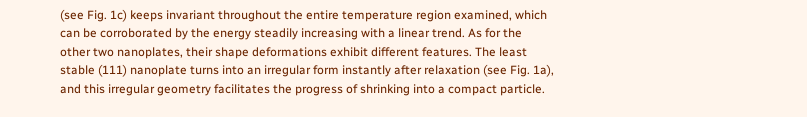(see Fig. 1c) keeps invariant throughout the entire temperature region examined, which can be corroborated by the energy steadily increasing with a linear trend. As for the other two nanoplates, their shape deformations exhibit different features. The least stable (111) nanoplate turns into an irregular form instantly after relaxation (see Fig. 1a), and this irregular geometry facilitates the progress of shrinking into a compact particle.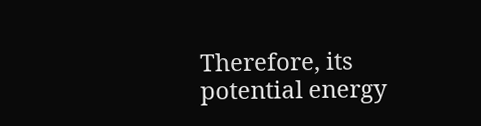Therefore, its potential energy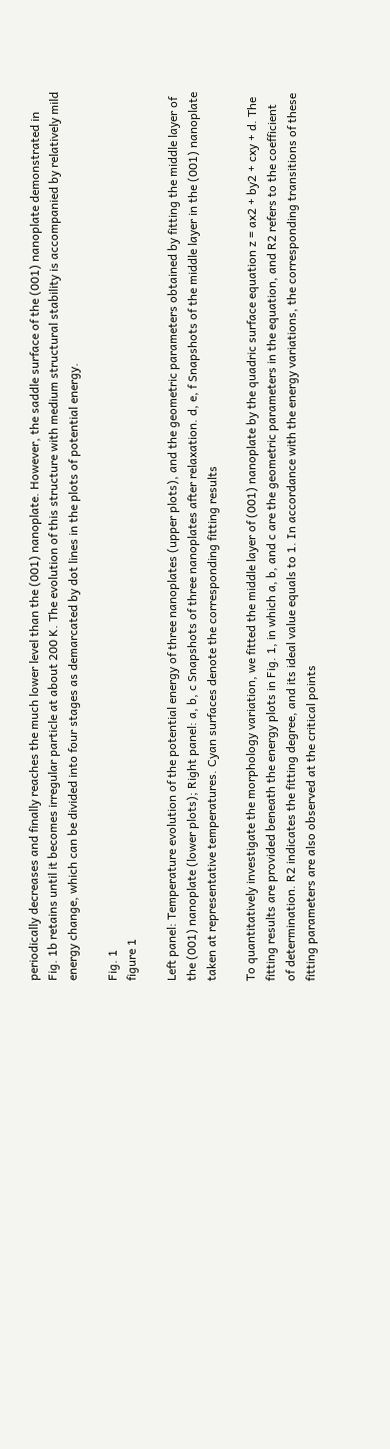periodically decreases and finally reaches the much lower level than the (001) nanoplate. However, the saddle surface of the (001) nanoplate demonstrated in Fig. 1b retains until it becomes irregular particle at about 200 K. The evolution of this structure with medium structural stability is accompanied by relatively mild energy change, which can be divided into four stages as demarcated by dot lines in the plots of potential energy.

Fig. 1
figure 1

Left panel: Temperature evolution of the potential energy of three nanoplates (upper plots), and the geometric parameters obtained by fitting the middle layer of the (001) nanoplate (lower plots); Right panel: a, b, c Snapshots of three nanoplates after relaxation. d, e, f Snapshots of the middle layer in the (001) nanoplate taken at representative temperatures. Cyan surfaces denote the corresponding fitting results

To quantitatively investigate the morphology variation, we fitted the middle layer of (001) nanoplate by the quadric surface equation z = ax2 + by2 + cxy + d. The fitting results are provided beneath the energy plots in Fig. 1, in which a, b, and c are the geometric parameters in the equation, and R2 refers to the coefficient of determination. R2 indicates the fitting degree, and its ideal value equals to 1. In accordance with the energy variations, the corresponding transitions of these fitting parameters are also observed at the critical points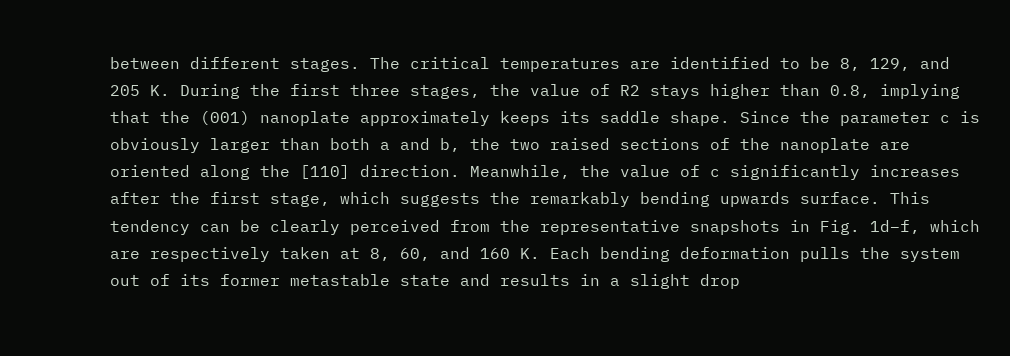between different stages. The critical temperatures are identified to be 8, 129, and 205 K. During the first three stages, the value of R2 stays higher than 0.8, implying that the (001) nanoplate approximately keeps its saddle shape. Since the parameter c is obviously larger than both a and b, the two raised sections of the nanoplate are oriented along the [110] direction. Meanwhile, the value of c significantly increases after the first stage, which suggests the remarkably bending upwards surface. This tendency can be clearly perceived from the representative snapshots in Fig. 1d–f, which are respectively taken at 8, 60, and 160 K. Each bending deformation pulls the system out of its former metastable state and results in a slight drop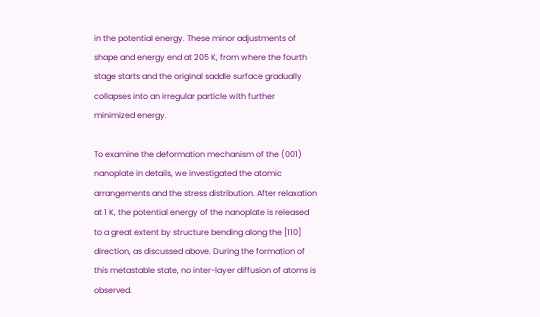in the potential energy. These minor adjustments of shape and energy end at 205 K, from where the fourth stage starts and the original saddle surface gradually collapses into an irregular particle with further minimized energy.

To examine the deformation mechanism of the (001) nanoplate in details, we investigated the atomic arrangements and the stress distribution. After relaxation at 1 K, the potential energy of the nanoplate is released to a great extent by structure bending along the [110] direction, as discussed above. During the formation of this metastable state, no inter-layer diffusion of atoms is observed.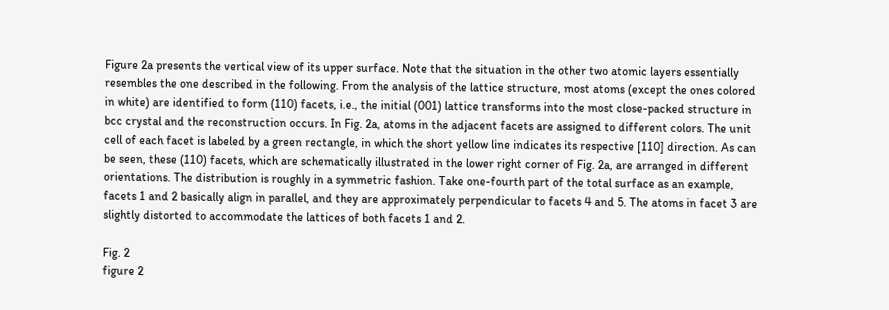Figure 2a presents the vertical view of its upper surface. Note that the situation in the other two atomic layers essentially resembles the one described in the following. From the analysis of the lattice structure, most atoms (except the ones colored in white) are identified to form (110) facets, i.e., the initial (001) lattice transforms into the most close-packed structure in bcc crystal and the reconstruction occurs. In Fig. 2a, atoms in the adjacent facets are assigned to different colors. The unit cell of each facet is labeled by a green rectangle, in which the short yellow line indicates its respective [110] direction. As can be seen, these (110) facets, which are schematically illustrated in the lower right corner of Fig. 2a, are arranged in different orientations. The distribution is roughly in a symmetric fashion. Take one-fourth part of the total surface as an example, facets 1 and 2 basically align in parallel, and they are approximately perpendicular to facets 4 and 5. The atoms in facet 3 are slightly distorted to accommodate the lattices of both facets 1 and 2.

Fig. 2
figure 2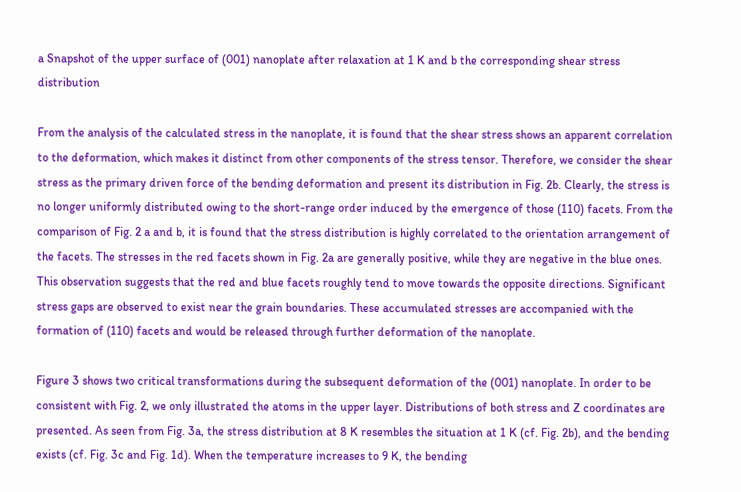a Snapshot of the upper surface of (001) nanoplate after relaxation at 1 K and b the corresponding shear stress distribution

From the analysis of the calculated stress in the nanoplate, it is found that the shear stress shows an apparent correlation to the deformation, which makes it distinct from other components of the stress tensor. Therefore, we consider the shear stress as the primary driven force of the bending deformation and present its distribution in Fig. 2b. Clearly, the stress is no longer uniformly distributed owing to the short-range order induced by the emergence of those (110) facets. From the comparison of Fig. 2 a and b, it is found that the stress distribution is highly correlated to the orientation arrangement of the facets. The stresses in the red facets shown in Fig. 2a are generally positive, while they are negative in the blue ones. This observation suggests that the red and blue facets roughly tend to move towards the opposite directions. Significant stress gaps are observed to exist near the grain boundaries. These accumulated stresses are accompanied with the formation of (110) facets and would be released through further deformation of the nanoplate.

Figure 3 shows two critical transformations during the subsequent deformation of the (001) nanoplate. In order to be consistent with Fig. 2, we only illustrated the atoms in the upper layer. Distributions of both stress and Z coordinates are presented. As seen from Fig. 3a, the stress distribution at 8 K resembles the situation at 1 K (cf. Fig. 2b), and the bending exists (cf. Fig. 3c and Fig. 1d). When the temperature increases to 9 K, the bending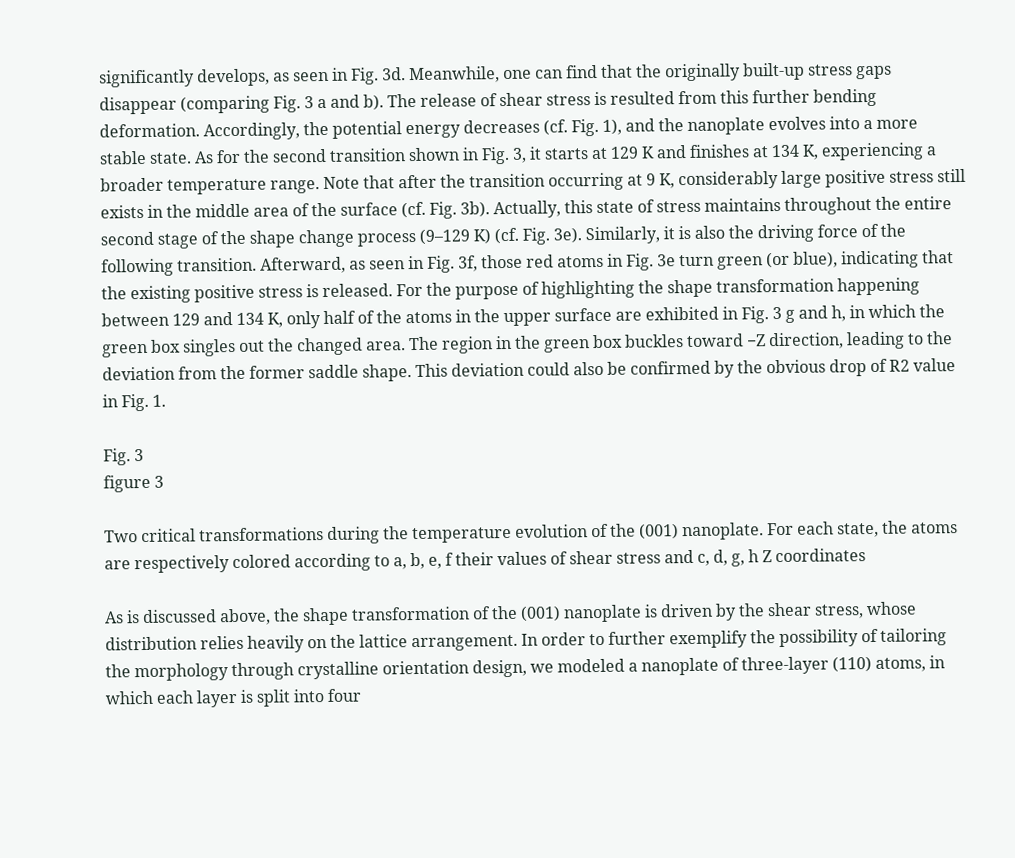significantly develops, as seen in Fig. 3d. Meanwhile, one can find that the originally built-up stress gaps disappear (comparing Fig. 3 a and b). The release of shear stress is resulted from this further bending deformation. Accordingly, the potential energy decreases (cf. Fig. 1), and the nanoplate evolves into a more stable state. As for the second transition shown in Fig. 3, it starts at 129 K and finishes at 134 K, experiencing a broader temperature range. Note that after the transition occurring at 9 K, considerably large positive stress still exists in the middle area of the surface (cf. Fig. 3b). Actually, this state of stress maintains throughout the entire second stage of the shape change process (9–129 K) (cf. Fig. 3e). Similarly, it is also the driving force of the following transition. Afterward, as seen in Fig. 3f, those red atoms in Fig. 3e turn green (or blue), indicating that the existing positive stress is released. For the purpose of highlighting the shape transformation happening between 129 and 134 K, only half of the atoms in the upper surface are exhibited in Fig. 3 g and h, in which the green box singles out the changed area. The region in the green box buckles toward −Z direction, leading to the deviation from the former saddle shape. This deviation could also be confirmed by the obvious drop of R2 value in Fig. 1.

Fig. 3
figure 3

Two critical transformations during the temperature evolution of the (001) nanoplate. For each state, the atoms are respectively colored according to a, b, e, f their values of shear stress and c, d, g, h Z coordinates

As is discussed above, the shape transformation of the (001) nanoplate is driven by the shear stress, whose distribution relies heavily on the lattice arrangement. In order to further exemplify the possibility of tailoring the morphology through crystalline orientation design, we modeled a nanoplate of three-layer (110) atoms, in which each layer is split into four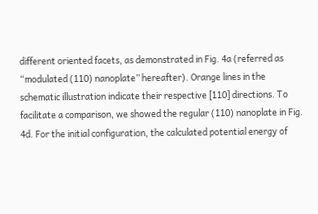different oriented facets, as demonstrated in Fig. 4a (referred as “modulated (110) nanoplate” hereafter). Orange lines in the schematic illustration indicate their respective [110] directions. To facilitate a comparison, we showed the regular (110) nanoplate in Fig. 4d. For the initial configuration, the calculated potential energy of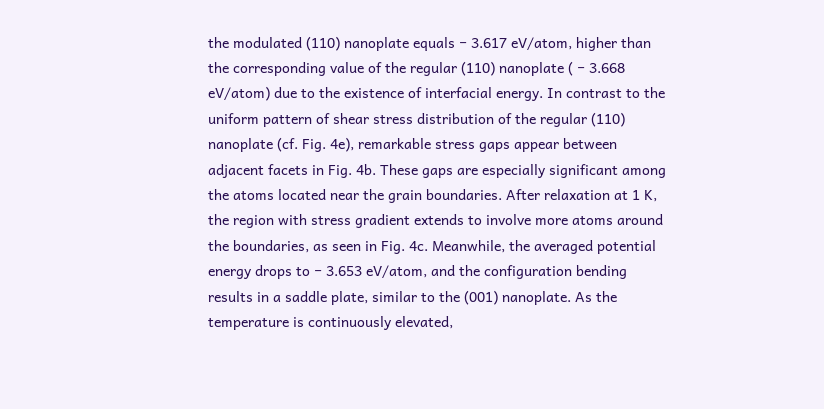the modulated (110) nanoplate equals − 3.617 eV/atom, higher than the corresponding value of the regular (110) nanoplate ( − 3.668 eV/atom) due to the existence of interfacial energy. In contrast to the uniform pattern of shear stress distribution of the regular (110) nanoplate (cf. Fig. 4e), remarkable stress gaps appear between adjacent facets in Fig. 4b. These gaps are especially significant among the atoms located near the grain boundaries. After relaxation at 1 K, the region with stress gradient extends to involve more atoms around the boundaries, as seen in Fig. 4c. Meanwhile, the averaged potential energy drops to − 3.653 eV/atom, and the configuration bending results in a saddle plate, similar to the (001) nanoplate. As the temperature is continuously elevated,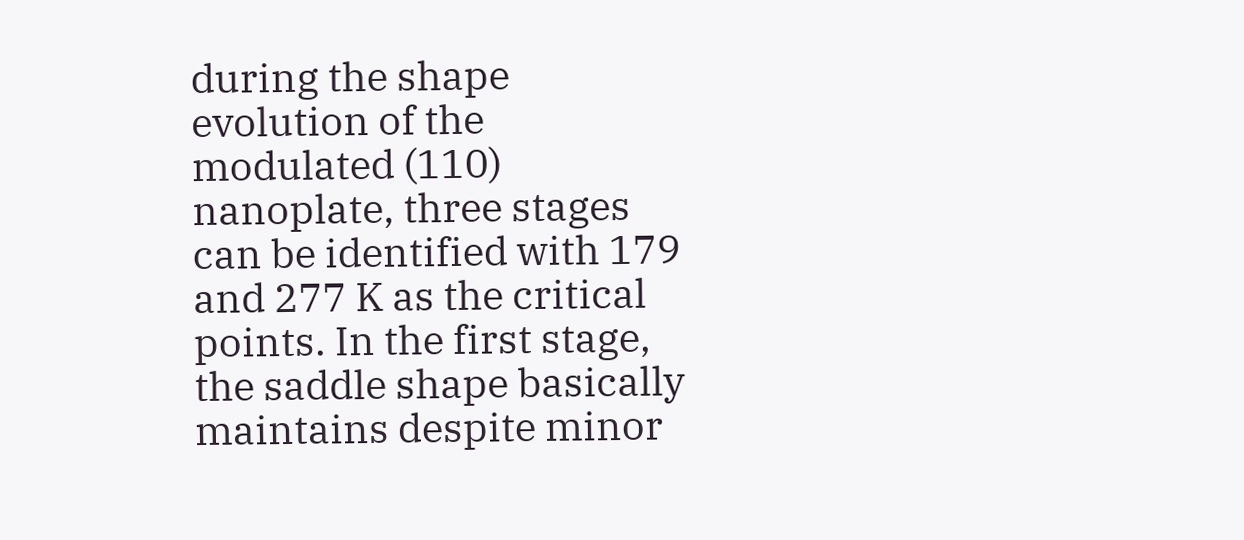during the shape evolution of the modulated (110) nanoplate, three stages can be identified with 179 and 277 K as the critical points. In the first stage, the saddle shape basically maintains despite minor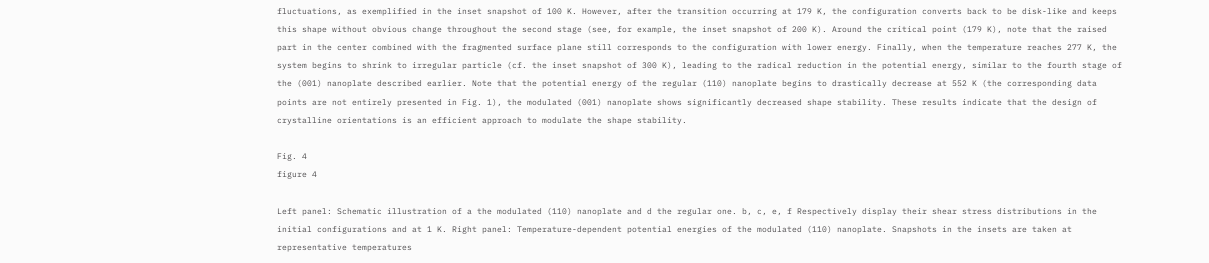fluctuations, as exemplified in the inset snapshot of 100 K. However, after the transition occurring at 179 K, the configuration converts back to be disk-like and keeps this shape without obvious change throughout the second stage (see, for example, the inset snapshot of 200 K). Around the critical point (179 K), note that the raised part in the center combined with the fragmented surface plane still corresponds to the configuration with lower energy. Finally, when the temperature reaches 277 K, the system begins to shrink to irregular particle (cf. the inset snapshot of 300 K), leading to the radical reduction in the potential energy, similar to the fourth stage of the (001) nanoplate described earlier. Note that the potential energy of the regular (110) nanoplate begins to drastically decrease at 552 K (the corresponding data points are not entirely presented in Fig. 1), the modulated (001) nanoplate shows significantly decreased shape stability. These results indicate that the design of crystalline orientations is an efficient approach to modulate the shape stability.

Fig. 4
figure 4

Left panel: Schematic illustration of a the modulated (110) nanoplate and d the regular one. b, c, e, f Respectively display their shear stress distributions in the initial configurations and at 1 K. Right panel: Temperature-dependent potential energies of the modulated (110) nanoplate. Snapshots in the insets are taken at representative temperatures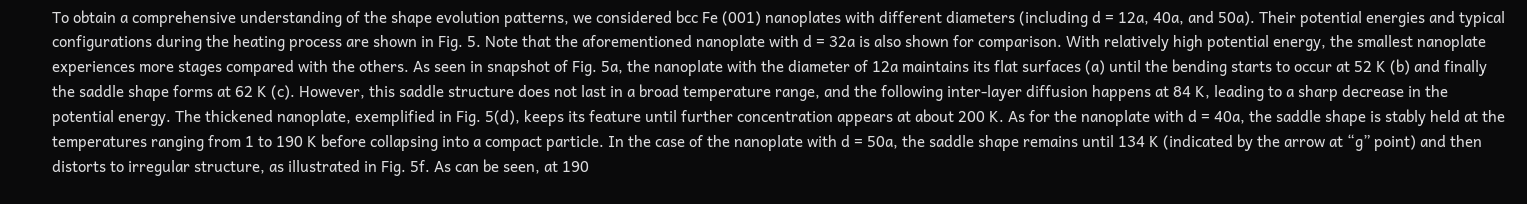To obtain a comprehensive understanding of the shape evolution patterns, we considered bcc Fe (001) nanoplates with different diameters (including d = 12a, 40a, and 50a). Their potential energies and typical configurations during the heating process are shown in Fig. 5. Note that the aforementioned nanoplate with d = 32a is also shown for comparison. With relatively high potential energy, the smallest nanoplate experiences more stages compared with the others. As seen in snapshot of Fig. 5a, the nanoplate with the diameter of 12a maintains its flat surfaces (a) until the bending starts to occur at 52 K (b) and finally the saddle shape forms at 62 K (c). However, this saddle structure does not last in a broad temperature range, and the following inter-layer diffusion happens at 84 K, leading to a sharp decrease in the potential energy. The thickened nanoplate, exemplified in Fig. 5(d), keeps its feature until further concentration appears at about 200 K. As for the nanoplate with d = 40a, the saddle shape is stably held at the temperatures ranging from 1 to 190 K before collapsing into a compact particle. In the case of the nanoplate with d = 50a, the saddle shape remains until 134 K (indicated by the arrow at “g” point) and then distorts to irregular structure, as illustrated in Fig. 5f. As can be seen, at 190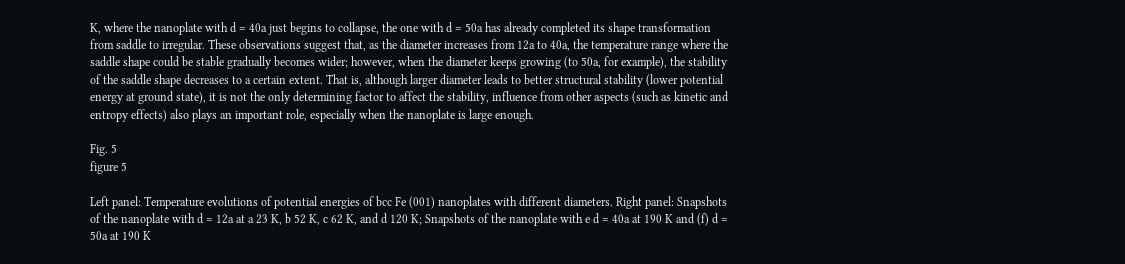K, where the nanoplate with d = 40a just begins to collapse, the one with d = 50a has already completed its shape transformation from saddle to irregular. These observations suggest that, as the diameter increases from 12a to 40a, the temperature range where the saddle shape could be stable gradually becomes wider; however, when the diameter keeps growing (to 50a, for example), the stability of the saddle shape decreases to a certain extent. That is, although larger diameter leads to better structural stability (lower potential energy at ground state), it is not the only determining factor to affect the stability, influence from other aspects (such as kinetic and entropy effects) also plays an important role, especially when the nanoplate is large enough.

Fig. 5
figure 5

Left panel: Temperature evolutions of potential energies of bcc Fe (001) nanoplates with different diameters. Right panel: Snapshots of the nanoplate with d = 12a at a 23 K, b 52 K, c 62 K, and d 120 K; Snapshots of the nanoplate with e d = 40a at 190 K and (f) d = 50a at 190 K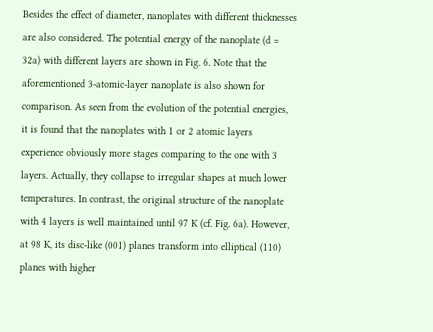Besides the effect of diameter, nanoplates with different thicknesses are also considered. The potential energy of the nanoplate (d = 32a) with different layers are shown in Fig. 6. Note that the aforementioned 3-atomic-layer nanoplate is also shown for comparison. As seen from the evolution of the potential energies, it is found that the nanoplates with 1 or 2 atomic layers experience obviously more stages comparing to the one with 3 layers. Actually, they collapse to irregular shapes at much lower temperatures. In contrast, the original structure of the nanoplate with 4 layers is well maintained until 97 K (cf. Fig. 6a). However, at 98 K, its disc-like (001) planes transform into elliptical (110) planes with higher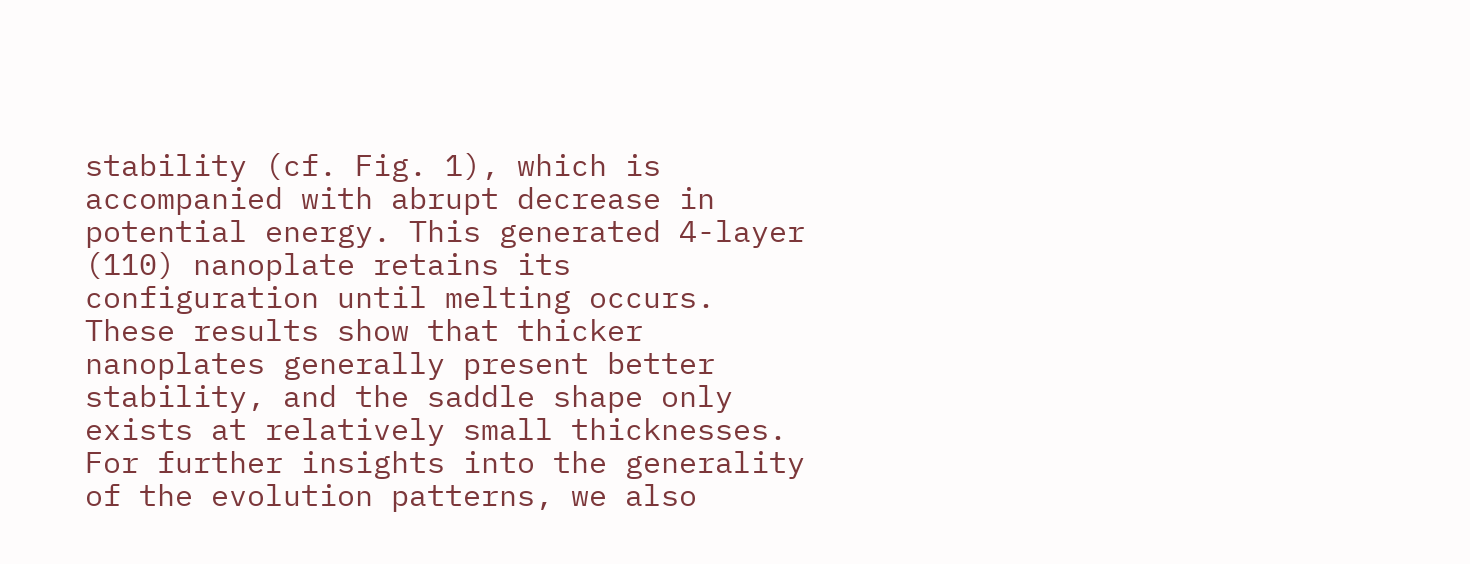stability (cf. Fig. 1), which is accompanied with abrupt decrease in potential energy. This generated 4-layer (110) nanoplate retains its configuration until melting occurs. These results show that thicker nanoplates generally present better stability, and the saddle shape only exists at relatively small thicknesses. For further insights into the generality of the evolution patterns, we also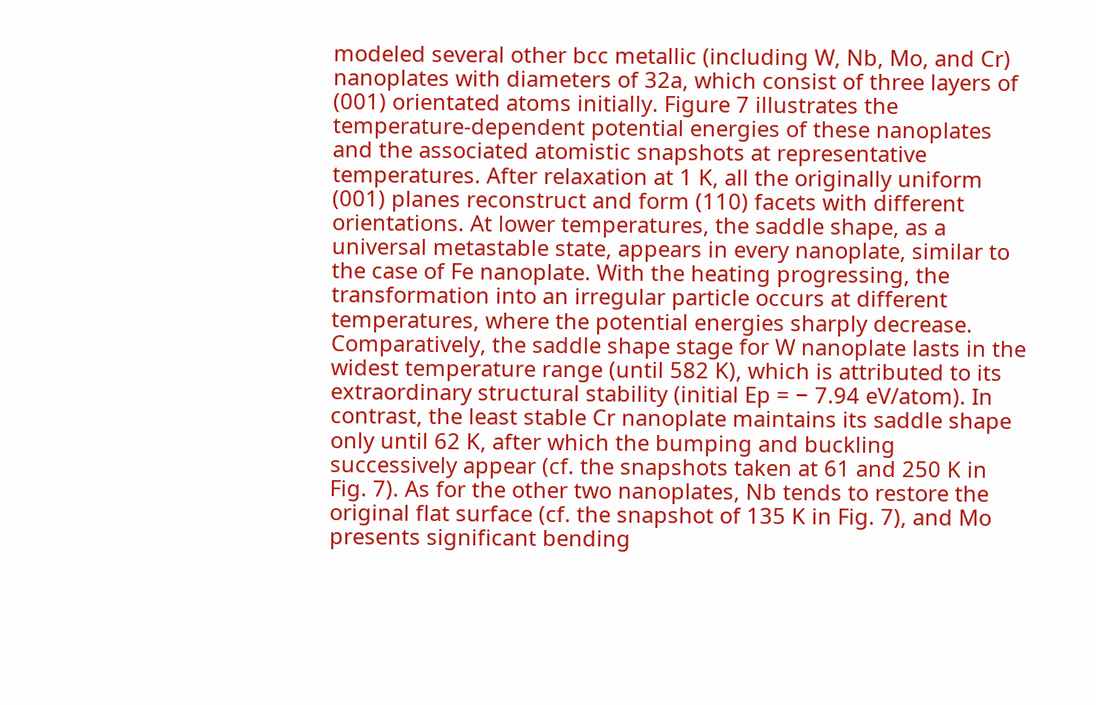modeled several other bcc metallic (including W, Nb, Mo, and Cr) nanoplates with diameters of 32a, which consist of three layers of (001) orientated atoms initially. Figure 7 illustrates the temperature-dependent potential energies of these nanoplates and the associated atomistic snapshots at representative temperatures. After relaxation at 1 K, all the originally uniform (001) planes reconstruct and form (110) facets with different orientations. At lower temperatures, the saddle shape, as a universal metastable state, appears in every nanoplate, similar to the case of Fe nanoplate. With the heating progressing, the transformation into an irregular particle occurs at different temperatures, where the potential energies sharply decrease. Comparatively, the saddle shape stage for W nanoplate lasts in the widest temperature range (until 582 K), which is attributed to its extraordinary structural stability (initial Ep = − 7.94 eV/atom). In contrast, the least stable Cr nanoplate maintains its saddle shape only until 62 K, after which the bumping and buckling successively appear (cf. the snapshots taken at 61 and 250 K in Fig. 7). As for the other two nanoplates, Nb tends to restore the original flat surface (cf. the snapshot of 135 K in Fig. 7), and Mo presents significant bending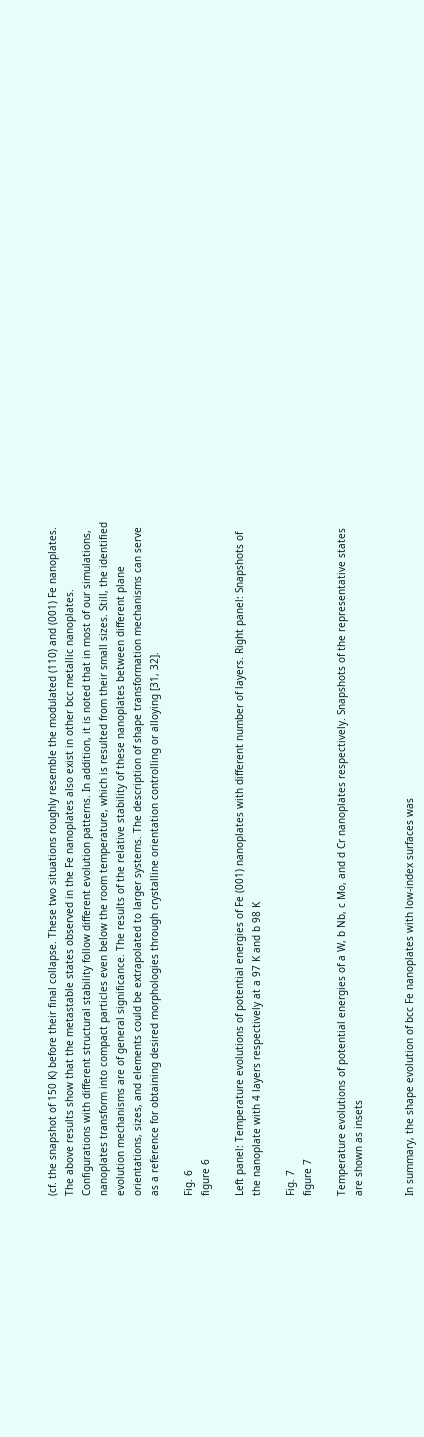(cf. the snapshot of 150 K) before their final collapse. These two situations roughly resemble the modulated (110) and (001) Fe nanoplates. The above results show that the metastable states observed in the Fe nanoplates also exist in other bcc metallic nanoplates. Configurations with different structural stability follow different evolution patterns. In addition, it is noted that in most of our simulations, nanoplates transform into compact particles even below the room temperature, which is resulted from their small sizes. Still, the identified evolution mechanisms are of general significance. The results of the relative stability of these nanoplates between different plane orientations, sizes, and elements could be extrapolated to larger systems. The description of shape transformation mechanisms can serve as a reference for obtaining desired morphologies through crystalline orientation controlling or alloying [31, 32].

Fig. 6
figure 6

Left panel: Temperature evolutions of potential energies of Fe (001) nanoplates with different number of layers. Right panel: Snapshots of the nanoplate with 4 layers respectively at a 97 K and b 98 K

Fig. 7
figure 7

Temperature evolutions of potential energies of a W, b Nb, c Mo, and d Cr nanoplates respectively. Snapshots of the representative states are shown as insets


In summary, the shape evolution of bcc Fe nanoplates with low-index surfaces was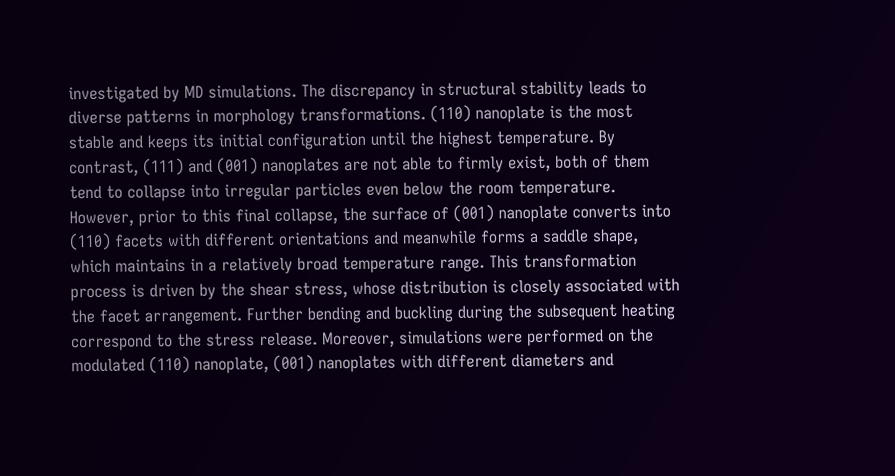investigated by MD simulations. The discrepancy in structural stability leads to diverse patterns in morphology transformations. (110) nanoplate is the most stable and keeps its initial configuration until the highest temperature. By contrast, (111) and (001) nanoplates are not able to firmly exist, both of them tend to collapse into irregular particles even below the room temperature. However, prior to this final collapse, the surface of (001) nanoplate converts into (110) facets with different orientations and meanwhile forms a saddle shape, which maintains in a relatively broad temperature range. This transformation process is driven by the shear stress, whose distribution is closely associated with the facet arrangement. Further bending and buckling during the subsequent heating correspond to the stress release. Moreover, simulations were performed on the modulated (110) nanoplate, (001) nanoplates with different diameters and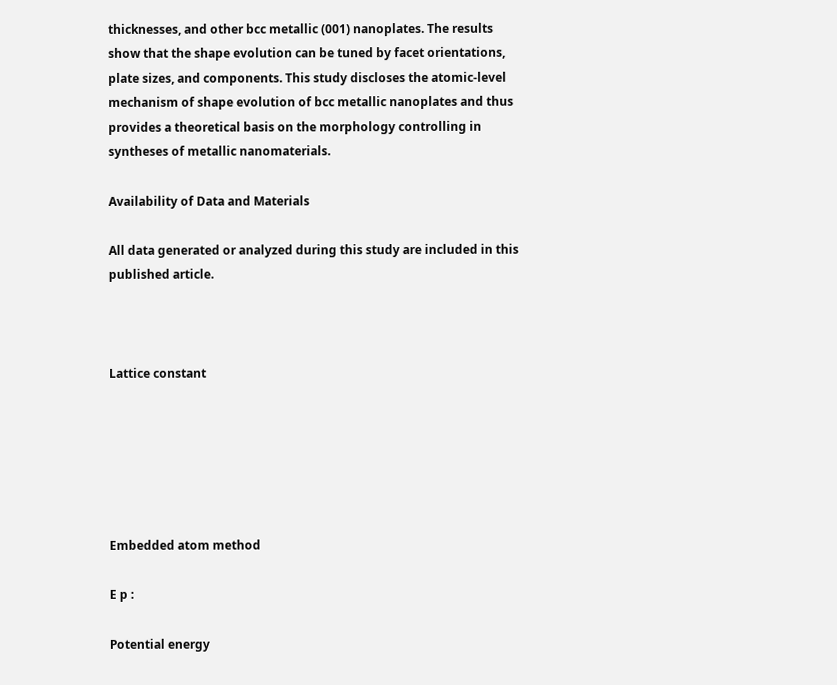thicknesses, and other bcc metallic (001) nanoplates. The results show that the shape evolution can be tuned by facet orientations, plate sizes, and components. This study discloses the atomic-level mechanism of shape evolution of bcc metallic nanoplates and thus provides a theoretical basis on the morphology controlling in syntheses of metallic nanomaterials.

Availability of Data and Materials

All data generated or analyzed during this study are included in this published article.



Lattice constant






Embedded atom method

E p :

Potential energy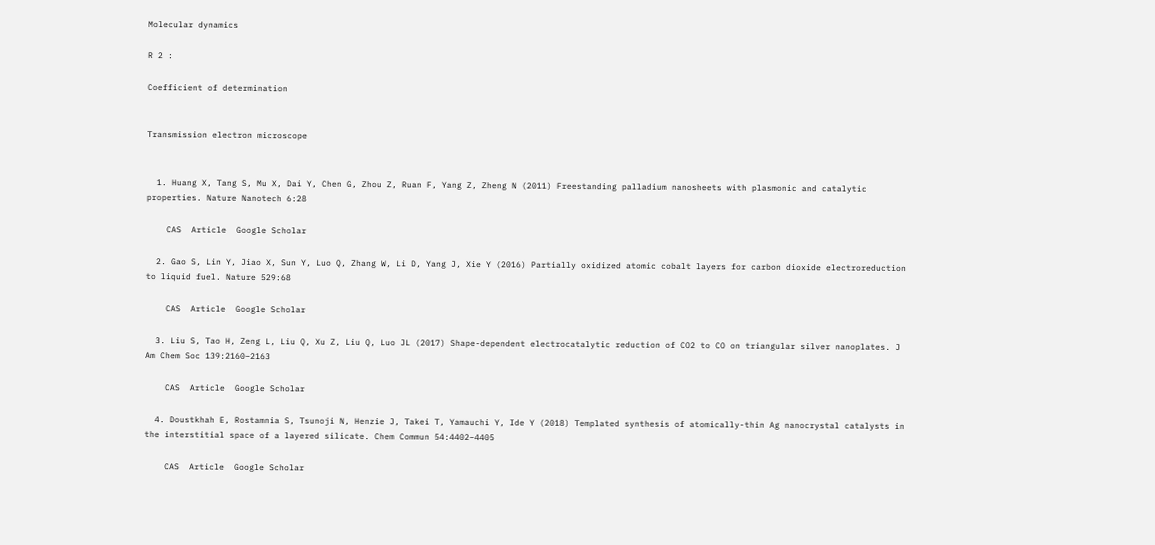Molecular dynamics

R 2 :

Coefficient of determination


Transmission electron microscope


  1. Huang X, Tang S, Mu X, Dai Y, Chen G, Zhou Z, Ruan F, Yang Z, Zheng N (2011) Freestanding palladium nanosheets with plasmonic and catalytic properties. Nature Nanotech 6:28

    CAS  Article  Google Scholar

  2. Gao S, Lin Y, Jiao X, Sun Y, Luo Q, Zhang W, Li D, Yang J, Xie Y (2016) Partially oxidized atomic cobalt layers for carbon dioxide electroreduction to liquid fuel. Nature 529:68

    CAS  Article  Google Scholar

  3. Liu S, Tao H, Zeng L, Liu Q, Xu Z, Liu Q, Luo JL (2017) Shape-dependent electrocatalytic reduction of CO2 to CO on triangular silver nanoplates. J Am Chem Soc 139:2160–2163

    CAS  Article  Google Scholar

  4. Doustkhah E, Rostamnia S, Tsunoji N, Henzie J, Takei T, Yamauchi Y, Ide Y (2018) Templated synthesis of atomically-thin Ag nanocrystal catalysts in the interstitial space of a layered silicate. Chem Commun 54:4402–4405

    CAS  Article  Google Scholar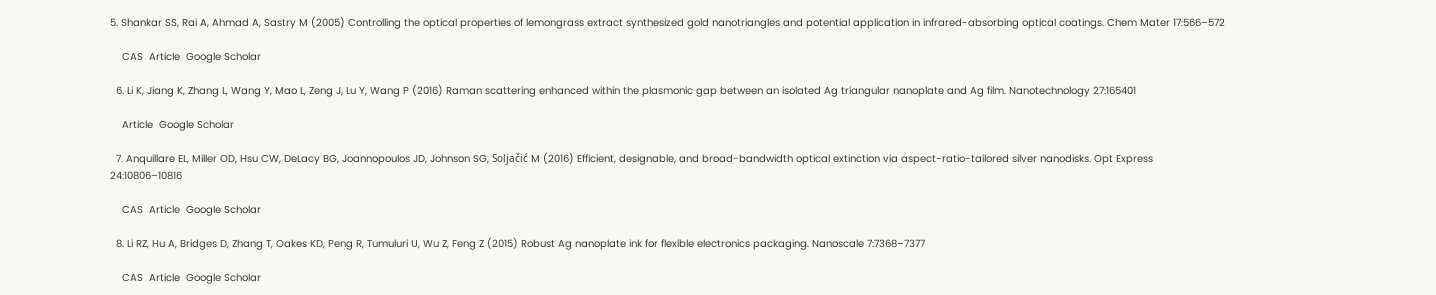5. Shankar SS, Rai A, Ahmad A, Sastry M (2005) Controlling the optical properties of lemongrass extract synthesized gold nanotriangles and potential application in infrared-absorbing optical coatings. Chem Mater 17:566–572

    CAS  Article  Google Scholar

  6. Li K, Jiang K, Zhang L, Wang Y, Mao L, Zeng J, Lu Y, Wang P (2016) Raman scattering enhanced within the plasmonic gap between an isolated Ag triangular nanoplate and Ag film. Nanotechnology 27:165401

    Article  Google Scholar

  7. Anquillare EL, Miller OD, Hsu CW, DeLacy BG, Joannopoulos JD, Johnson SG, Soljačić M (2016) Efficient, designable, and broad-bandwidth optical extinction via aspect-ratio-tailored silver nanodisks. Opt Express 24:10806–10816

    CAS  Article  Google Scholar

  8. Li RZ, Hu A, Bridges D, Zhang T, Oakes KD, Peng R, Tumuluri U, Wu Z, Feng Z (2015) Robust Ag nanoplate ink for flexible electronics packaging. Nanoscale 7:7368–7377

    CAS  Article  Google Scholar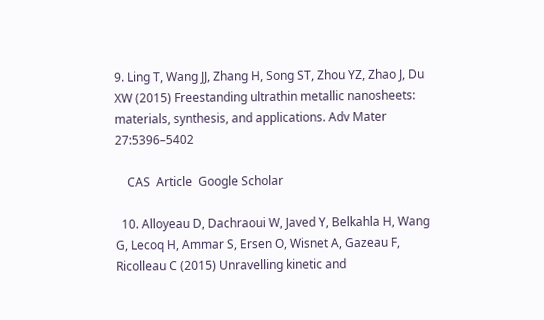9. Ling T, Wang JJ, Zhang H, Song ST, Zhou YZ, Zhao J, Du XW (2015) Freestanding ultrathin metallic nanosheets: materials, synthesis, and applications. Adv Mater 27:5396–5402

    CAS  Article  Google Scholar

  10. Alloyeau D, Dachraoui W, Javed Y, Belkahla H, Wang G, Lecoq H, Ammar S, Ersen O, Wisnet A, Gazeau F, Ricolleau C (2015) Unravelling kinetic and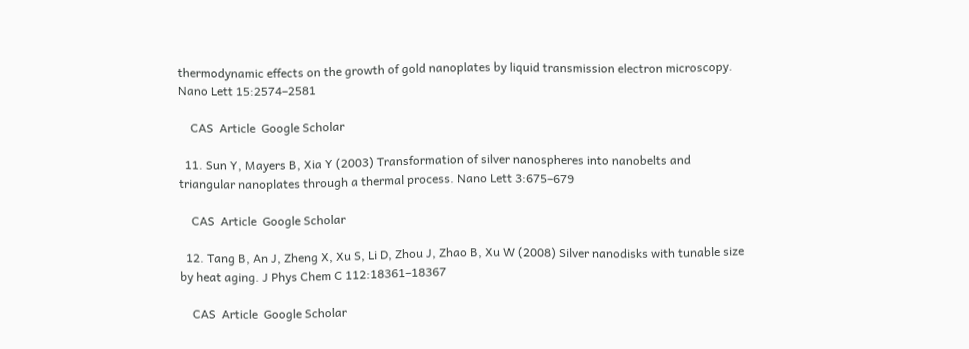thermodynamic effects on the growth of gold nanoplates by liquid transmission electron microscopy. Nano Lett 15:2574–2581

    CAS  Article  Google Scholar

  11. Sun Y, Mayers B, Xia Y (2003) Transformation of silver nanospheres into nanobelts and triangular nanoplates through a thermal process. Nano Lett 3:675–679

    CAS  Article  Google Scholar

  12. Tang B, An J, Zheng X, Xu S, Li D, Zhou J, Zhao B, Xu W (2008) Silver nanodisks with tunable size by heat aging. J Phys Chem C 112:18361–18367

    CAS  Article  Google Scholar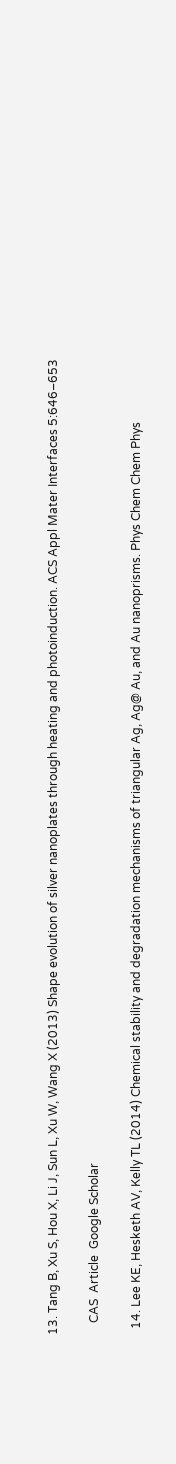13. Tang B, Xu S, Hou X, Li J, Sun L, Xu W, Wang X (2013) Shape evolution of silver nanoplates through heating and photoinduction. ACS Appl Mater Interfaces 5:646–653

    CAS  Article  Google Scholar

  14. Lee KE, Hesketh AV, Kelly TL (2014) Chemical stability and degradation mechanisms of triangular Ag, Ag@ Au, and Au nanoprisms. Phys Chem Chem Phys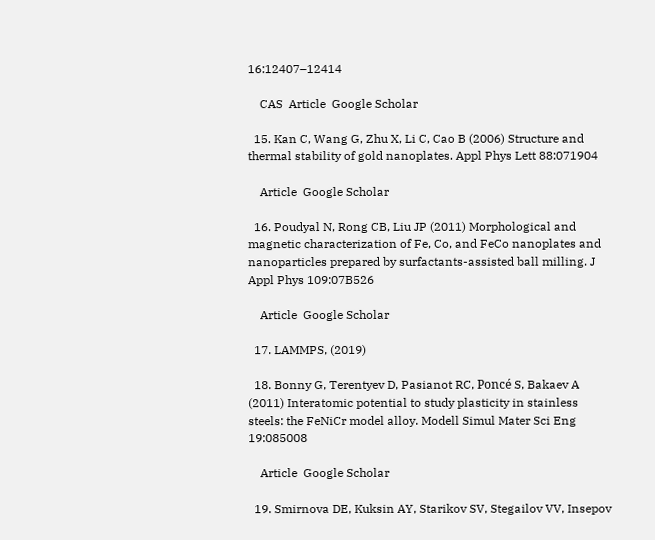16:12407–12414

    CAS  Article  Google Scholar

  15. Kan C, Wang G, Zhu X, Li C, Cao B (2006) Structure and thermal stability of gold nanoplates. Appl Phys Lett 88:071904

    Article  Google Scholar

  16. Poudyal N, Rong CB, Liu JP (2011) Morphological and magnetic characterization of Fe, Co, and FeCo nanoplates and nanoparticles prepared by surfactants-assisted ball milling. J Appl Phys 109:07B526

    Article  Google Scholar

  17. LAMMPS, (2019)

  18. Bonny G, Terentyev D, Pasianot RC, Poncé S, Bakaev A (2011) Interatomic potential to study plasticity in stainless steels: the FeNiCr model alloy. Modell Simul Mater Sci Eng 19:085008

    Article  Google Scholar

  19. Smirnova DE, Kuksin AY, Starikov SV, Stegailov VV, Insepov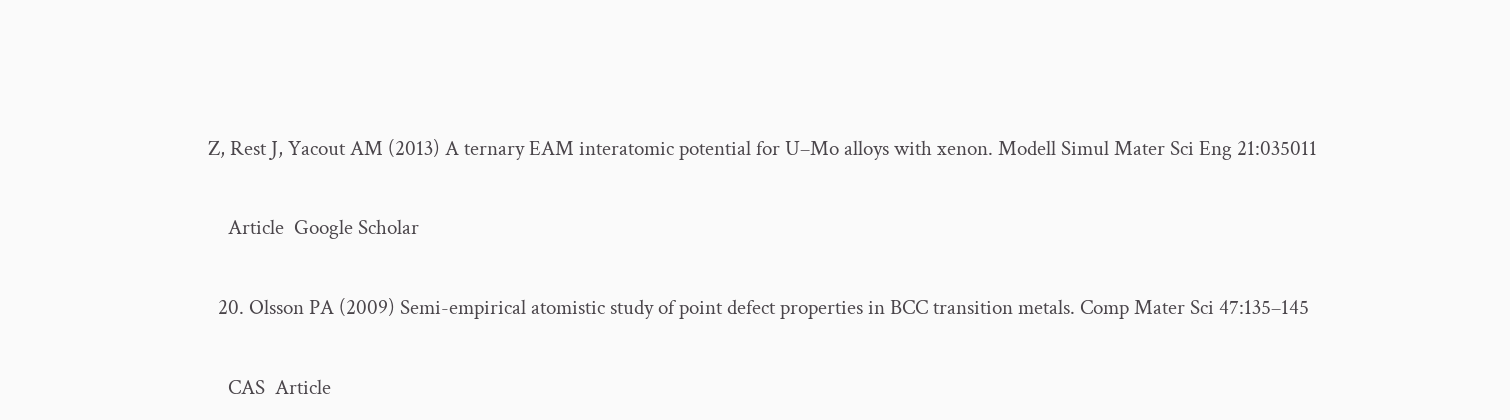Z, Rest J, Yacout AM (2013) A ternary EAM interatomic potential for U–Mo alloys with xenon. Modell Simul Mater Sci Eng 21:035011

    Article  Google Scholar

  20. Olsson PA (2009) Semi-empirical atomistic study of point defect properties in BCC transition metals. Comp Mater Sci 47:135–145

    CAS  Article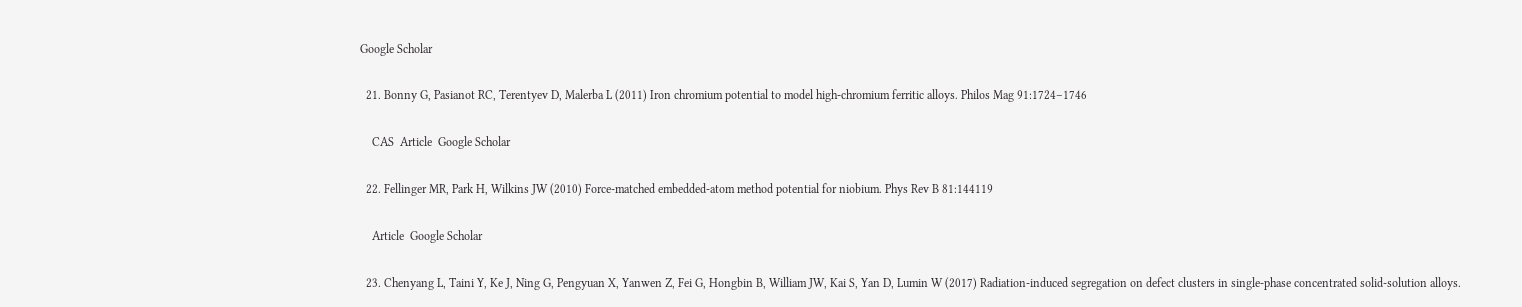Google Scholar

  21. Bonny G, Pasianot RC, Terentyev D, Malerba L (2011) Iron chromium potential to model high-chromium ferritic alloys. Philos Mag 91:1724–1746

    CAS  Article  Google Scholar

  22. Fellinger MR, Park H, Wilkins JW (2010) Force-matched embedded-atom method potential for niobium. Phys Rev B 81:144119

    Article  Google Scholar

  23. Chenyang L, Taini Y, Ke J, Ning G, Pengyuan X, Yanwen Z, Fei G, Hongbin B, William JW, Kai S, Yan D, Lumin W (2017) Radiation-induced segregation on defect clusters in single-phase concentrated solid-solution alloys.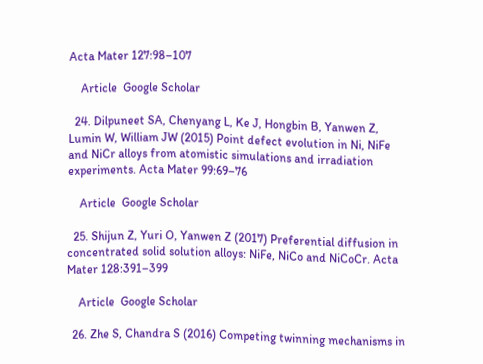Acta Mater 127:98–107

    Article  Google Scholar

  24. Dilpuneet SA, Chenyang L, Ke J, Hongbin B, Yanwen Z, Lumin W, William JW (2015) Point defect evolution in Ni, NiFe and NiCr alloys from atomistic simulations and irradiation experiments. Acta Mater 99:69–76

    Article  Google Scholar

  25. Shijun Z, Yuri O, Yanwen Z (2017) Preferential diffusion in concentrated solid solution alloys: NiFe, NiCo and NiCoCr. Acta Mater 128:391–399

    Article  Google Scholar

  26. Zhe S, Chandra S (2016) Competing twinning mechanisms in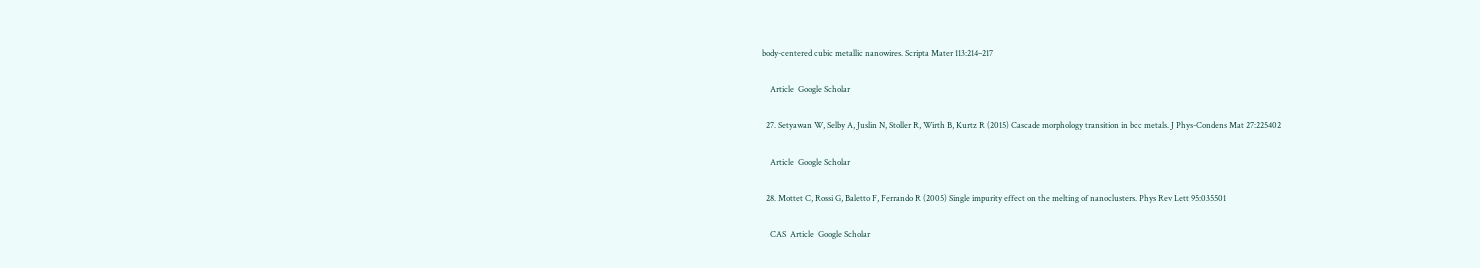body-centered cubic metallic nanowires. Scripta Mater 113:214–217

    Article  Google Scholar

  27. Setyawan W, Selby A, Juslin N, Stoller R, Wirth B, Kurtz R (2015) Cascade morphology transition in bcc metals. J Phys-Condens Mat 27:225402

    Article  Google Scholar

  28. Mottet C, Rossi G, Baletto F, Ferrando R (2005) Single impurity effect on the melting of nanoclusters. Phys Rev Lett 95:035501

    CAS  Article  Google Scholar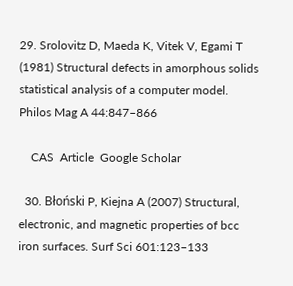29. Srolovitz D, Maeda K, Vitek V, Egami T (1981) Structural defects in amorphous solids statistical analysis of a computer model. Philos Mag A 44:847–866

    CAS  Article  Google Scholar

  30. Błoński P, Kiejna A (2007) Structural, electronic, and magnetic properties of bcc iron surfaces. Surf Sci 601:123–133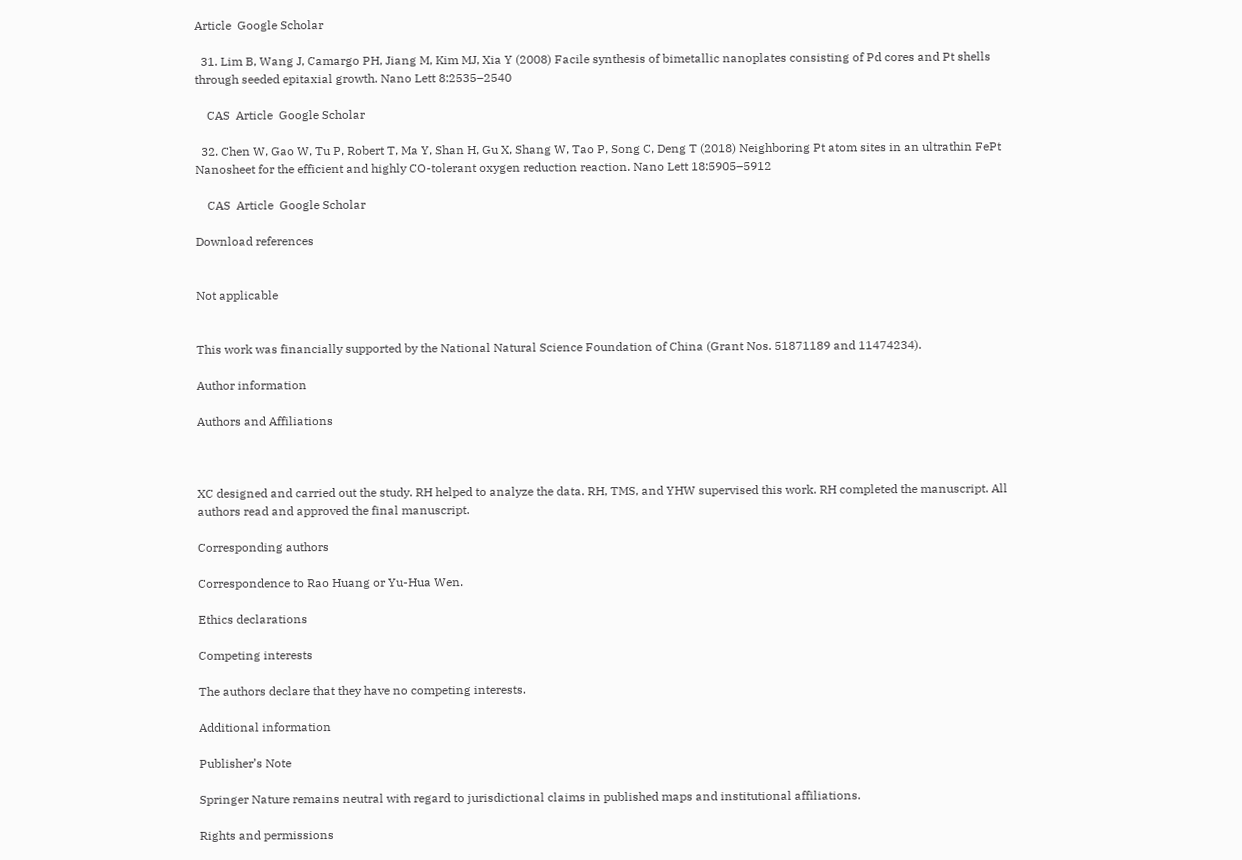Article  Google Scholar

  31. Lim B, Wang J, Camargo PH, Jiang M, Kim MJ, Xia Y (2008) Facile synthesis of bimetallic nanoplates consisting of Pd cores and Pt shells through seeded epitaxial growth. Nano Lett 8:2535–2540

    CAS  Article  Google Scholar

  32. Chen W, Gao W, Tu P, Robert T, Ma Y, Shan H, Gu X, Shang W, Tao P, Song C, Deng T (2018) Neighboring Pt atom sites in an ultrathin FePt Nanosheet for the efficient and highly CO-tolerant oxygen reduction reaction. Nano Lett 18:5905–5912

    CAS  Article  Google Scholar

Download references


Not applicable


This work was financially supported by the National Natural Science Foundation of China (Grant Nos. 51871189 and 11474234).

Author information

Authors and Affiliations



XC designed and carried out the study. RH helped to analyze the data. RH, TMS, and YHW supervised this work. RH completed the manuscript. All authors read and approved the final manuscript.

Corresponding authors

Correspondence to Rao Huang or Yu-Hua Wen.

Ethics declarations

Competing interests

The authors declare that they have no competing interests.

Additional information

Publisher’s Note

Springer Nature remains neutral with regard to jurisdictional claims in published maps and institutional affiliations.

Rights and permissions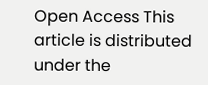Open Access This article is distributed under the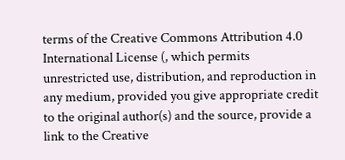terms of the Creative Commons Attribution 4.0 International License (, which permits unrestricted use, distribution, and reproduction in any medium, provided you give appropriate credit to the original author(s) and the source, provide a link to the Creative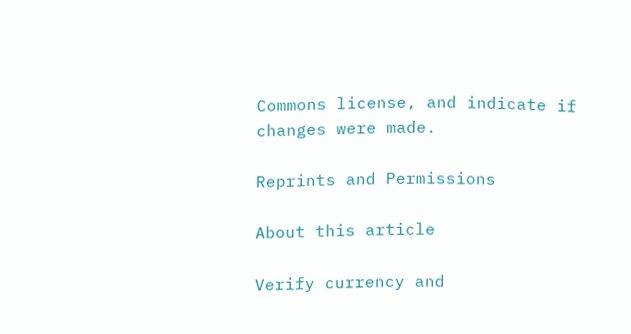Commons license, and indicate if changes were made.

Reprints and Permissions

About this article

Verify currency and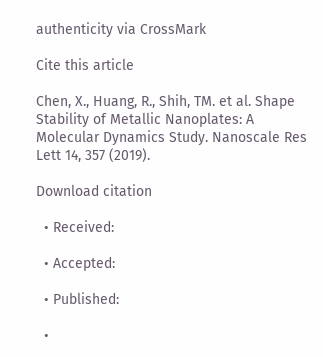authenticity via CrossMark

Cite this article

Chen, X., Huang, R., Shih, TM. et al. Shape Stability of Metallic Nanoplates: A Molecular Dynamics Study. Nanoscale Res Lett 14, 357 (2019).

Download citation

  • Received:

  • Accepted:

  • Published:

  •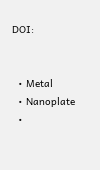DOI:


  • Metal
  • Nanoplate
  •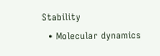Stability
  • Molecular dynamics